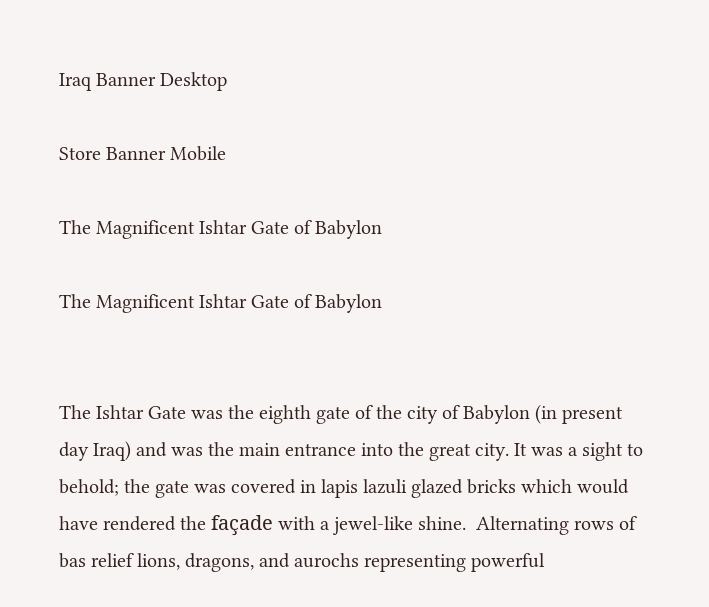Iraq Banner Desktop

Store Banner Mobile

The Magnificent Ishtar Gate of Babylon

The Magnificent Ishtar Gate of Babylon


The Ishtar Gate was the eighth gate of the city of Babylon (in present day Iraq) and was the main entrance into the great city. It was a sight to behold; the gate was covered in lapis lazuli glazed bricks which would have rendered the façade with a jewel-like shine.  Alternating rows of bas relief lions, dragons, and aurochs representing powerful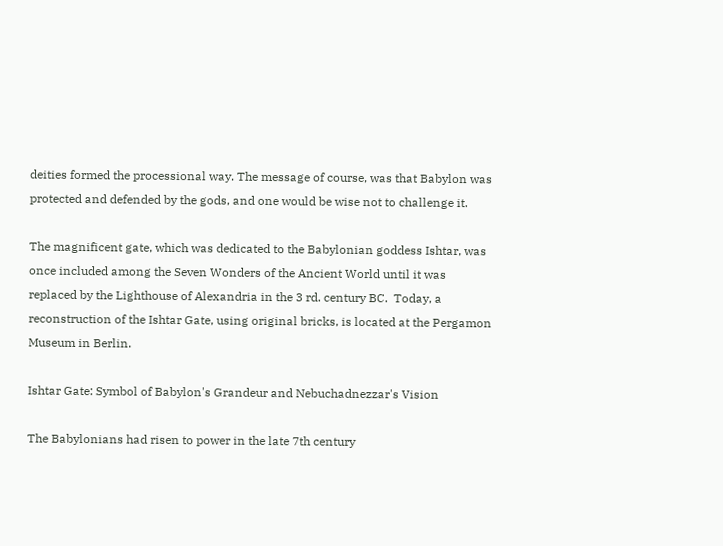deities formed the processional way. The message of course, was that Babylon was protected and defended by the gods, and one would be wise not to challenge it.

The magnificent gate, which was dedicated to the Babylonian goddess Ishtar, was once included among the Seven Wonders of the Ancient World until it was replaced by the Lighthouse of Alexandria in the 3 rd. century BC.  Today, a reconstruction of the Ishtar Gate, using original bricks, is located at the Pergamon Museum in Berlin.

Ishtar Gate: Symbol of Babylon's Grandeur and Nebuchadnezzar's Vision

The Babylonians had risen to power in the late 7th century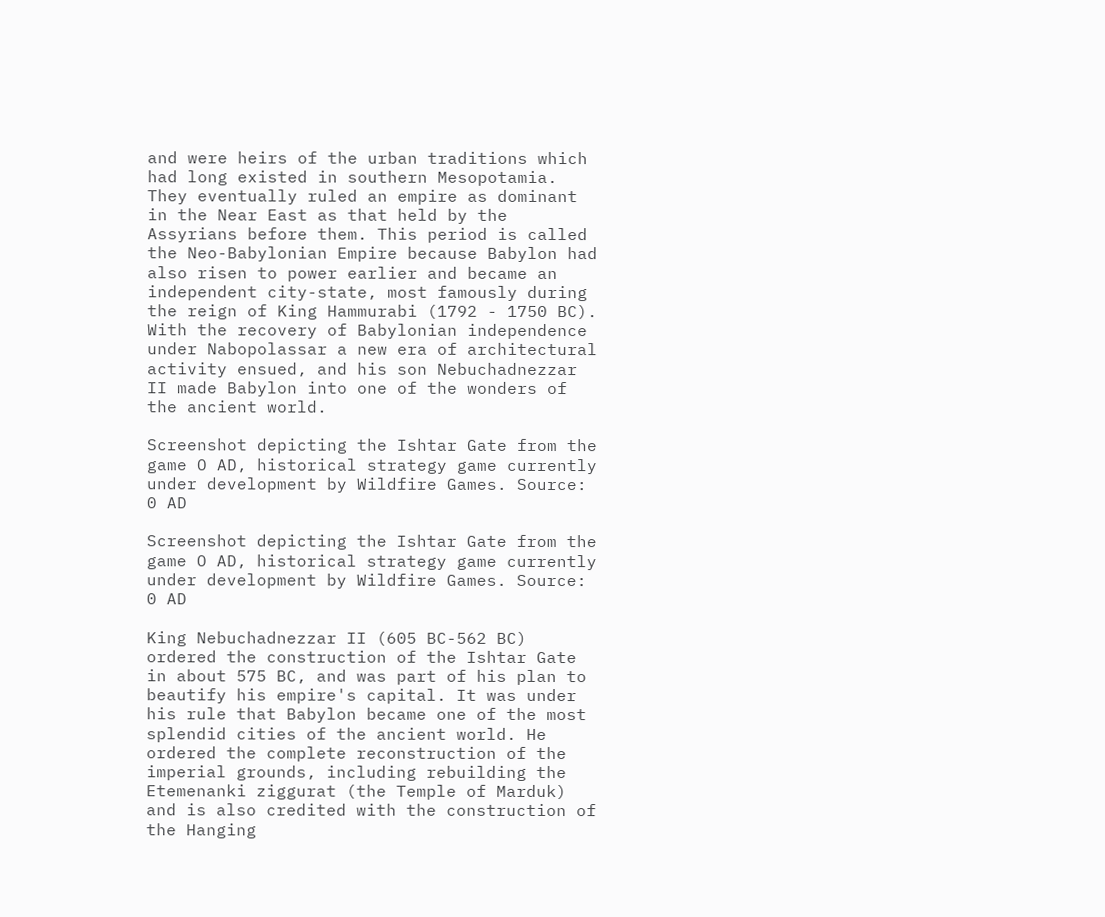and were heirs of the urban traditions which had long existed in southern Mesopotamia. They eventually ruled an empire as dominant in the Near East as that held by the Assyrians before them. This period is called the Neo-Babylonian Empire because Babylon had also risen to power earlier and became an independent city-state, most famously during the reign of King Hammurabi (1792 - 1750 BC). With the recovery of Babylonian independence under Nabopolassar a new era of architectural activity ensued, and his son Nebuchadnezzar II made Babylon into one of the wonders of the ancient world.

Screenshot depicting the Ishtar Gate from the game O AD, historical strategy game currently under development by Wildfire Games. Source: 0 AD

Screenshot depicting the Ishtar Gate from the game O AD, historical strategy game currently under development by Wildfire Games. Source: 0 AD

King Nebuchadnezzar II (605 BC-562 BC) ordered the construction of the Ishtar Gate in about 575 BC, and was part of his plan to beautify his empire's capital. It was under his rule that Babylon became one of the most splendid cities of the ancient world. He ordered the complete reconstruction of the imperial grounds, including rebuilding the Etemenanki ziggurat (the Temple of Marduk) and is also credited with the construction of the Hanging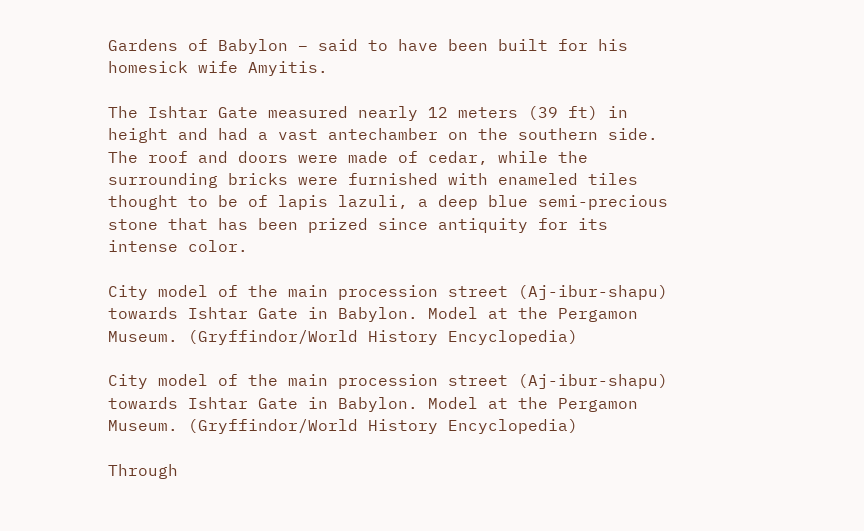Gardens of Babylon – said to have been built for his homesick wife Amyitis.

The Ishtar Gate measured nearly 12 meters (39 ft) in height and had a vast antechamber on the southern side. The roof and doors were made of cedar, while the surrounding bricks were furnished with enameled tiles thought to be of lapis lazuli, a deep blue semi-precious stone that has been prized since antiquity for its intense color.

City model of the main procession street (Aj-ibur-shapu) towards Ishtar Gate in Babylon. Model at the Pergamon Museum. (Gryffindor/World History Encyclopedia)

City model of the main procession street (Aj-ibur-shapu) towards Ishtar Gate in Babylon. Model at the Pergamon Museum. (Gryffindor/World History Encyclopedia)

Through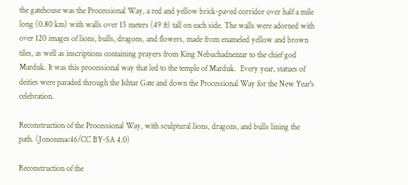the gatehouse was the Processional Way, a red and yellow brick-paved corridor over half a mile long (0.80 km) with walls over 15 meters (49 ft) tall on each side. The walls were adorned with over 120 images of lions, bulls, dragons, and flowers, made from enameled yellow and brown tiles, as well as inscriptions containing prayers from King Nebuchadnezzar to the chief god Marduk. It was this processional way that led to the temple of Marduk.  Every year, statues of deities were paraded through the Ishtar Gate and down the Processional Way for the New Year's celebration.

Reconstruction of the Processional Way, with sculptural lions, dragons, and bulls lining the path. (Jononmac46/CC BY-SA 4.0)

Reconstruction of the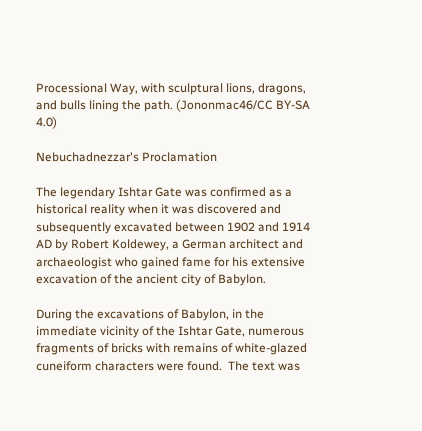Processional Way, with sculptural lions, dragons, and bulls lining the path. (Jononmac46/CC BY-SA 4.0)

Nebuchadnezzar's Proclamation

The legendary Ishtar Gate was confirmed as a historical reality when it was discovered and subsequently excavated between 1902 and 1914 AD by Robert Koldewey, a German architect and archaeologist who gained fame for his extensive excavation of the ancient city of Babylon.

During the excavations of Babylon, in the immediate vicinity of the Ishtar Gate, numerous fragments of bricks with remains of white-glazed cuneiform characters were found.  The text was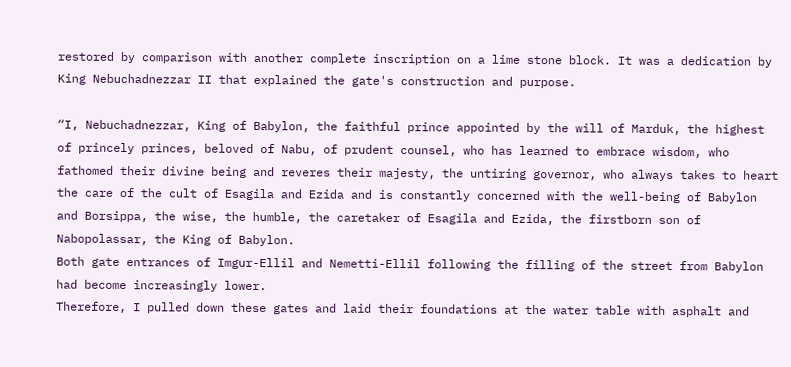restored by comparison with another complete inscription on a lime stone block. It was a dedication by King Nebuchadnezzar II that explained the gate's construction and purpose.

“I, Nebuchadnezzar, King of Babylon, the faithful prince appointed by the will of Marduk, the highest of princely princes, beloved of Nabu, of prudent counsel, who has learned to embrace wisdom, who fathomed their divine being and reveres their majesty, the untiring governor, who always takes to heart the care of the cult of Esagila and Ezida and is constantly concerned with the well-being of Babylon and Borsippa, the wise, the humble, the caretaker of Esagila and Ezida, the firstborn son of Nabopolassar, the King of Babylon.
Both gate entrances of Imgur-Ellil and Nemetti-Ellil following the filling of the street from Babylon had become increasingly lower.
Therefore, I pulled down these gates and laid their foundations at the water table with asphalt and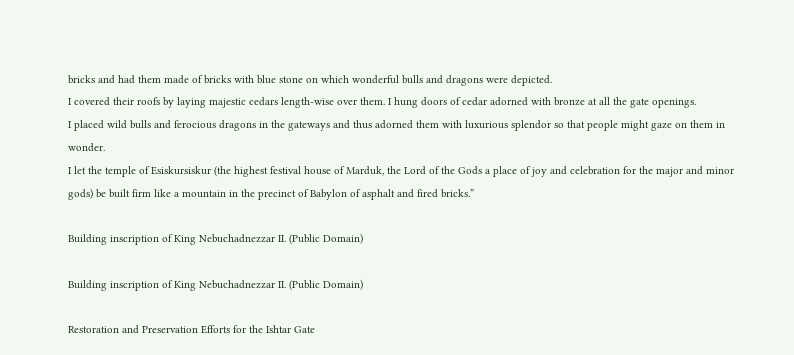bricks and had them made of bricks with blue stone on which wonderful bulls and dragons were depicted.
I covered their roofs by laying majestic cedars length-wise over them. I hung doors of cedar adorned with bronze at all the gate openings.
I placed wild bulls and ferocious dragons in the gateways and thus adorned them with luxurious splendor so that people might gaze on them in wonder.
I let the temple of Esiskursiskur (the highest festival house of Marduk, the Lord of the Gods a place of joy and celebration for the major and minor gods) be built firm like a mountain in the precinct of Babylon of asphalt and fired bricks.”

Building inscription of King Nebuchadnezzar II. (Public Domain)

Building inscription of King Nebuchadnezzar II. (Public Domain)

Restoration and Preservation Efforts for the Ishtar Gate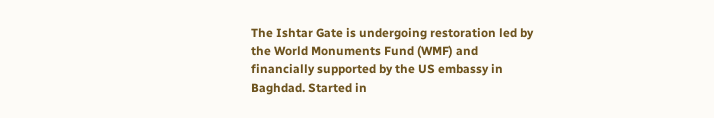The Ishtar Gate is undergoing restoration led by the World Monuments Fund (WMF) and financially supported by the US embassy in Baghdad. Started in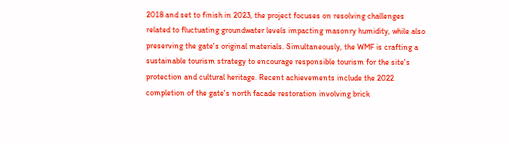2018 and set to finish in 2023, the project focuses on resolving challenges related to fluctuating groundwater levels impacting masonry humidity, while also preserving the gate's original materials. Simultaneously, the WMF is crafting a sustainable tourism strategy to encourage responsible tourism for the site's protection and cultural heritage. Recent achievements include the 2022 completion of the gate's north facade restoration involving brick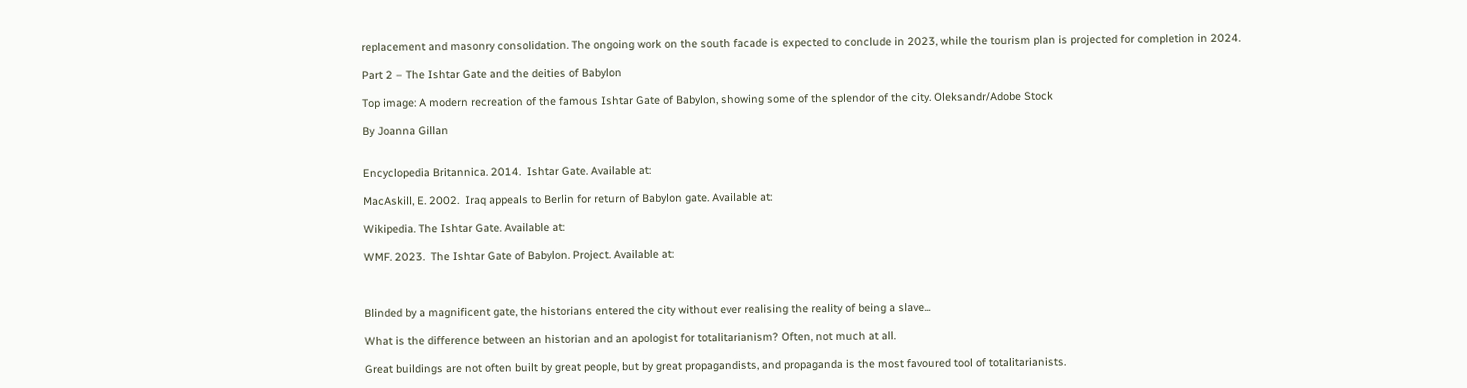replacement and masonry consolidation. The ongoing work on the south facade is expected to conclude in 2023, while the tourism plan is projected for completion in 2024.

Part 2 – The Ishtar Gate and the deities of Babylon

Top image: A modern recreation of the famous Ishtar Gate of Babylon, showing some of the splendor of the city. Oleksandr/Adobe Stock

By Joanna Gillan


Encyclopedia Britannica. 2014.  Ishtar Gate. Available at:

MacAskill, E. 2002.  Iraq appeals to Berlin for return of Babylon gate. Available at:

Wikipedia. The Ishtar Gate. Available at:

WMF. 2023.  The Ishtar Gate of Babylon. Project. Available at:



Blinded by a magnificent gate, the historians entered the city without ever realising the reality of being a slave...

What is the difference between an historian and an apologist for totalitarianism? Often, not much at all.

Great buildings are not often built by great people, but by great propagandists, and propaganda is the most favoured tool of totalitarianists.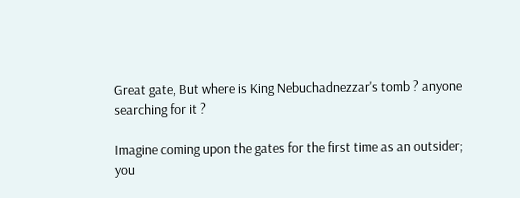Great gate, But where is King Nebuchadnezzar's tomb ? anyone searching for it ?

Imagine coming upon the gates for the first time as an outsider; you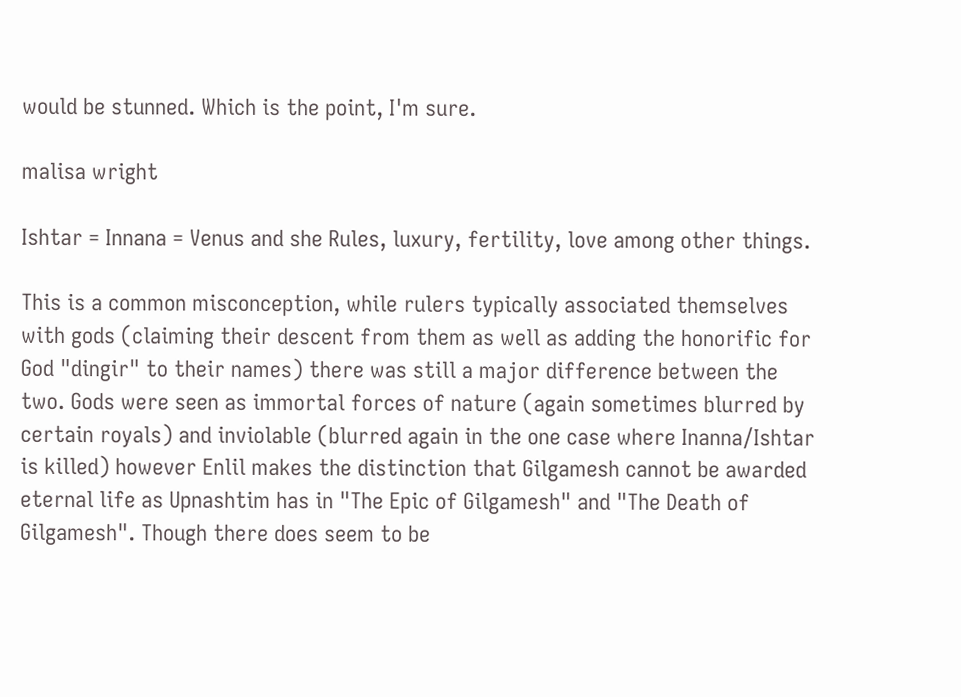would be stunned. Which is the point, I'm sure.

malisa wright

Ishtar = Innana = Venus and she Rules, luxury, fertility, love among other things.

This is a common misconception, while rulers typically associated themselves with gods (claiming their descent from them as well as adding the honorific for God "dingir" to their names) there was still a major difference between the two. Gods were seen as immortal forces of nature (again sometimes blurred by certain royals) and inviolable (blurred again in the one case where Inanna/Ishtar is killed) however Enlil makes the distinction that Gilgamesh cannot be awarded eternal life as Upnashtim has in "The Epic of Gilgamesh" and "The Death of Gilgamesh". Though there does seem to be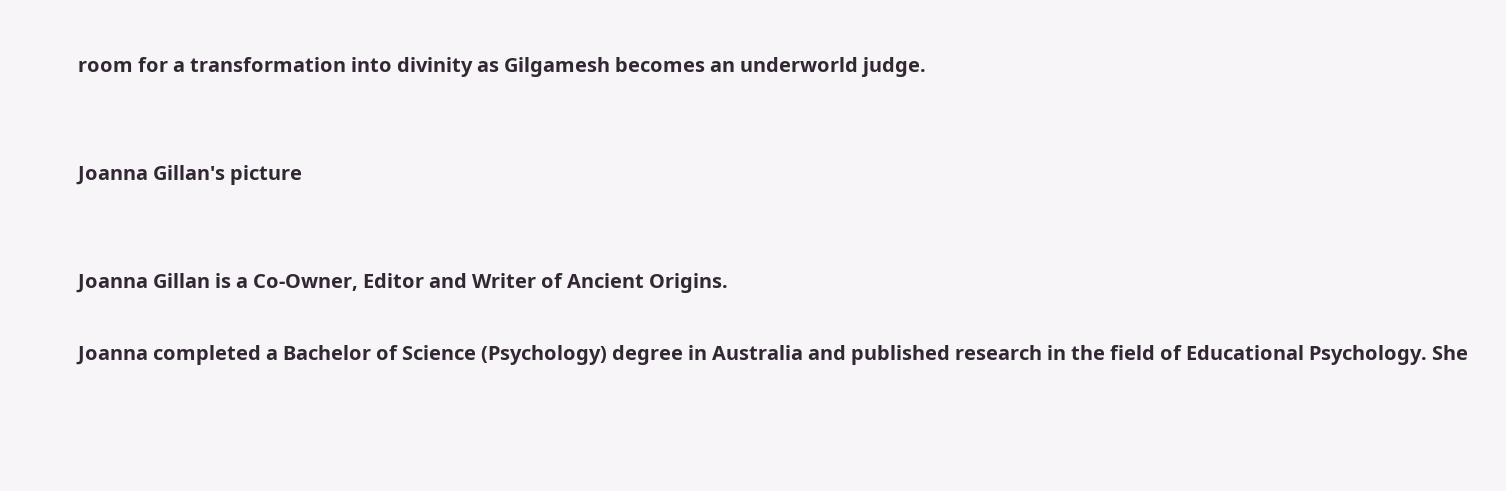room for a transformation into divinity as Gilgamesh becomes an underworld judge.


Joanna Gillan's picture


Joanna Gillan is a Co-Owner, Editor and Writer of Ancient Origins.

Joanna completed a Bachelor of Science (Psychology) degree in Australia and published research in the field of Educational Psychology. She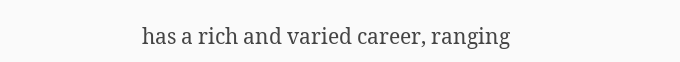has a rich and varied career, ranging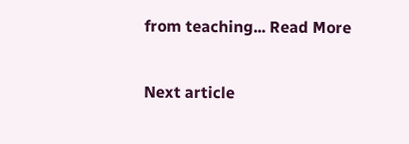from teaching... Read More

Next article